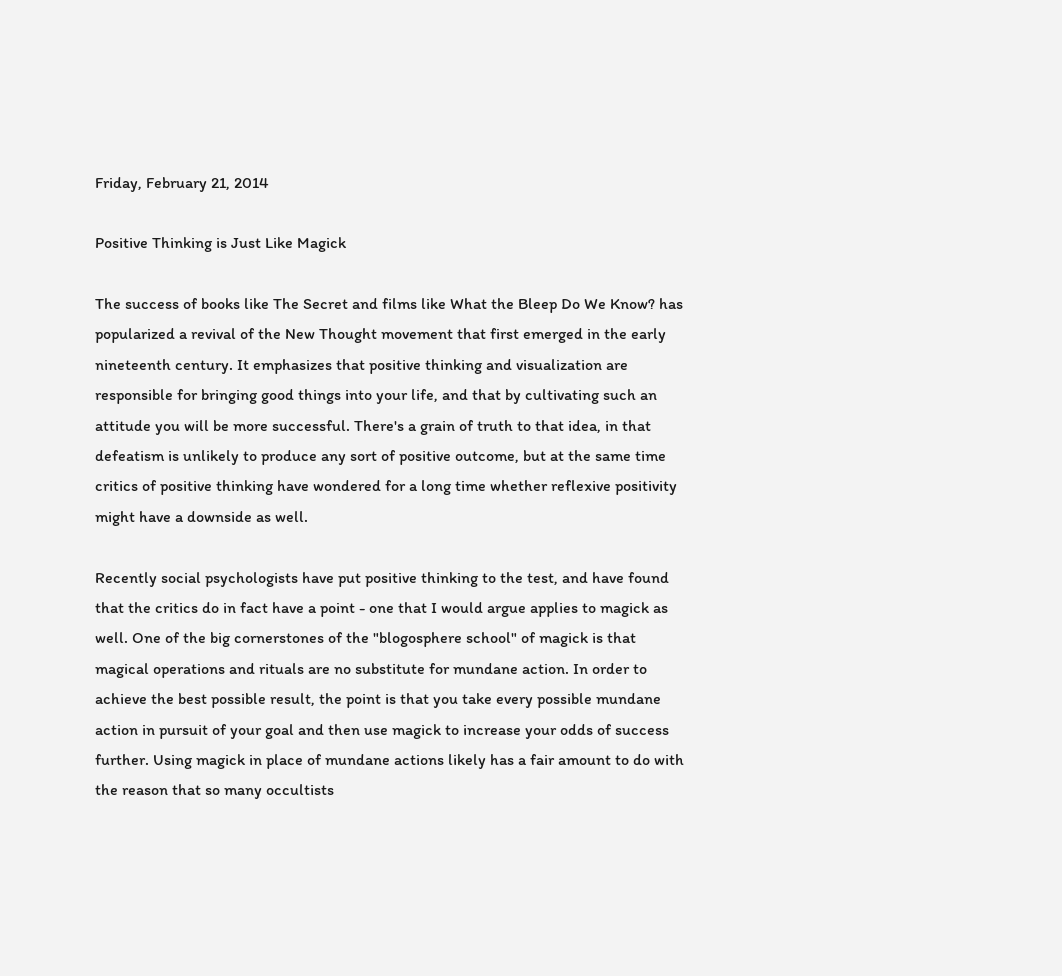Friday, February 21, 2014

Positive Thinking is Just Like Magick

The success of books like The Secret and films like What the Bleep Do We Know? has popularized a revival of the New Thought movement that first emerged in the early nineteenth century. It emphasizes that positive thinking and visualization are responsible for bringing good things into your life, and that by cultivating such an attitude you will be more successful. There's a grain of truth to that idea, in that defeatism is unlikely to produce any sort of positive outcome, but at the same time critics of positive thinking have wondered for a long time whether reflexive positivity might have a downside as well.

Recently social psychologists have put positive thinking to the test, and have found that the critics do in fact have a point - one that I would argue applies to magick as well. One of the big cornerstones of the "blogosphere school" of magick is that magical operations and rituals are no substitute for mundane action. In order to achieve the best possible result, the point is that you take every possible mundane action in pursuit of your goal and then use magick to increase your odds of success further. Using magick in place of mundane actions likely has a fair amount to do with the reason that so many occultists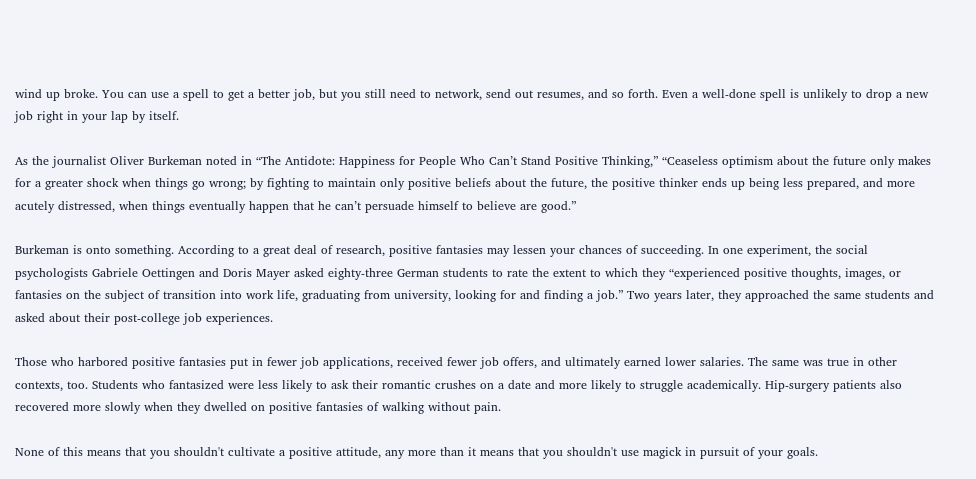wind up broke. You can use a spell to get a better job, but you still need to network, send out resumes, and so forth. Even a well-done spell is unlikely to drop a new job right in your lap by itself.

As the journalist Oliver Burkeman noted in “The Antidote: Happiness for People Who Can’t Stand Positive Thinking,” “Ceaseless optimism about the future only makes for a greater shock when things go wrong; by fighting to maintain only positive beliefs about the future, the positive thinker ends up being less prepared, and more acutely distressed, when things eventually happen that he can’t persuade himself to believe are good.”

Burkeman is onto something. According to a great deal of research, positive fantasies may lessen your chances of succeeding. In one experiment, the social psychologists Gabriele Oettingen and Doris Mayer asked eighty-three German students to rate the extent to which they “experienced positive thoughts, images, or fantasies on the subject of transition into work life, graduating from university, looking for and finding a job.” Two years later, they approached the same students and asked about their post-college job experiences.

Those who harbored positive fantasies put in fewer job applications, received fewer job offers, and ultimately earned lower salaries. The same was true in other contexts, too. Students who fantasized were less likely to ask their romantic crushes on a date and more likely to struggle academically. Hip-surgery patients also recovered more slowly when they dwelled on positive fantasies of walking without pain.

None of this means that you shouldn't cultivate a positive attitude, any more than it means that you shouldn't use magick in pursuit of your goals.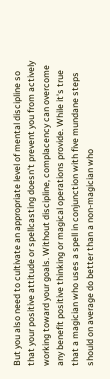But you also need to cultivate an appropriate level of mental discipline so that your positive attitude or spellcasting doesn't prevent you from actively working toward your goals. Without discipline, complacency can overcome any benefit positive thinking or magical operations provide. While it's true that a magician who uses a spell in conjunction with five mundane steps should on average do better than a non-magician who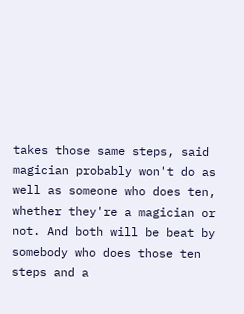takes those same steps, said magician probably won't do as well as someone who does ten, whether they're a magician or not. And both will be beat by somebody who does those ten steps and a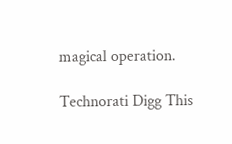magical operation.

Technorati Digg This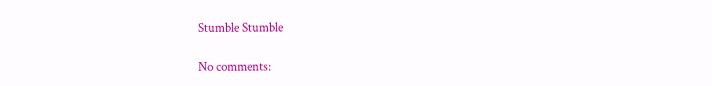Stumble Stumble

No comments: